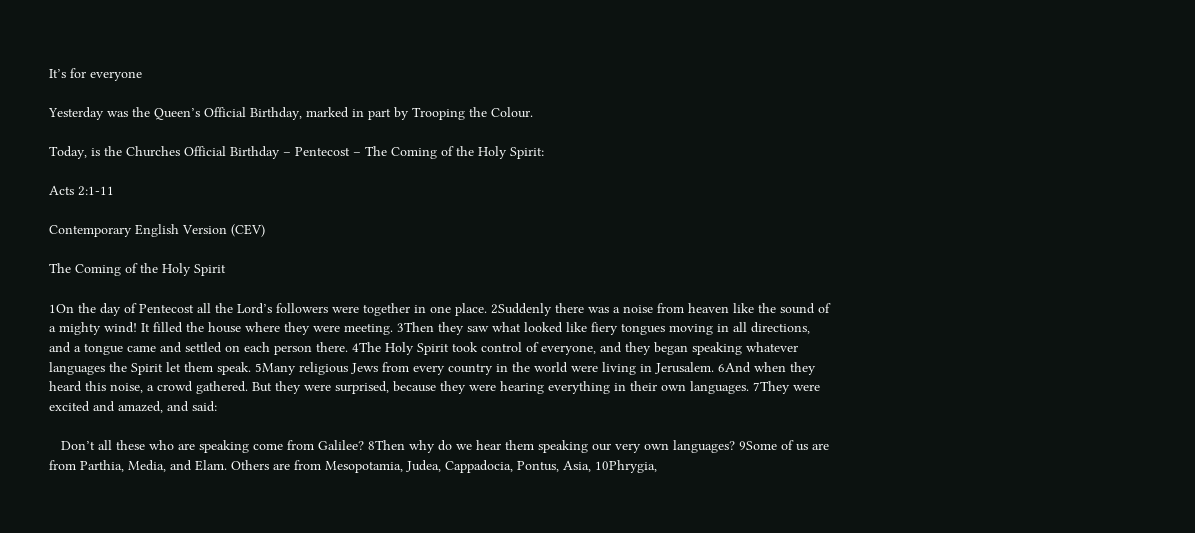It’s for everyone

Yesterday was the Queen’s Official Birthday, marked in part by Trooping the Colour.

Today, is the Churches Official Birthday – Pentecost – The Coming of the Holy Spirit:

Acts 2:1-11

Contemporary English Version (CEV)

The Coming of the Holy Spirit

1On the day of Pentecost all the Lord’s followers were together in one place. 2Suddenly there was a noise from heaven like the sound of a mighty wind! It filled the house where they were meeting. 3Then they saw what looked like fiery tongues moving in all directions, and a tongue came and settled on each person there. 4The Holy Spirit took control of everyone, and they began speaking whatever languages the Spirit let them speak. 5Many religious Jews from every country in the world were living in Jerusalem. 6And when they heard this noise, a crowd gathered. But they were surprised, because they were hearing everything in their own languages. 7They were excited and amazed, and said:

   Don’t all these who are speaking come from Galilee? 8Then why do we hear them speaking our very own languages? 9Some of us are from Parthia, Media, and Elam. Others are from Mesopotamia, Judea, Cappadocia, Pontus, Asia, 10Phrygia,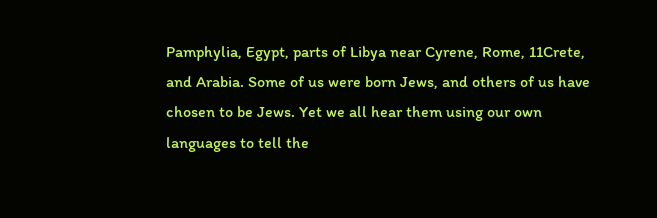Pamphylia, Egypt, parts of Libya near Cyrene, Rome, 11Crete, and Arabia. Some of us were born Jews, and others of us have chosen to be Jews. Yet we all hear them using our own languages to tell the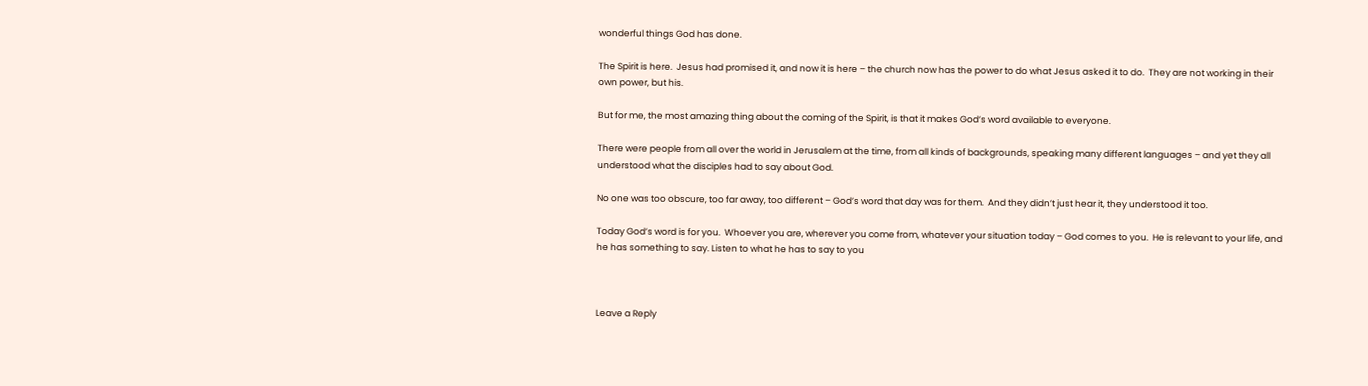wonderful things God has done.

The Spirit is here.  Jesus had promised it, and now it is here – the church now has the power to do what Jesus asked it to do.  They are not working in their own power, but his.

But for me, the most amazing thing about the coming of the Spirit, is that it makes God’s word available to everyone.

There were people from all over the world in Jerusalem at the time, from all kinds of backgrounds, speaking many different languages – and yet they all understood what the disciples had to say about God.

No one was too obscure, too far away, too different – God’s word that day was for them.  And they didn’t just hear it, they understood it too.

Today God’s word is for you.  Whoever you are, wherever you come from, whatever your situation today – God comes to you.  He is relevant to your life, and he has something to say. Listen to what he has to say to you



Leave a Reply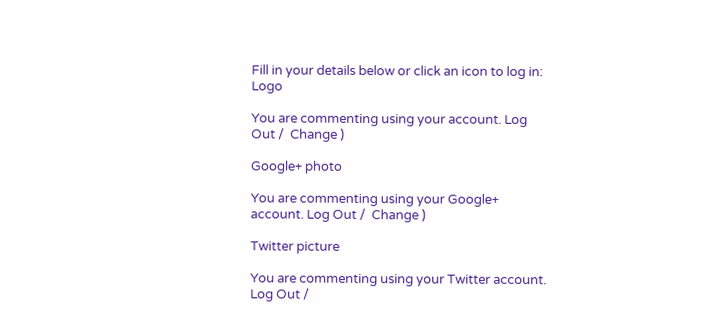Fill in your details below or click an icon to log in: Logo

You are commenting using your account. Log Out /  Change )

Google+ photo

You are commenting using your Google+ account. Log Out /  Change )

Twitter picture

You are commenting using your Twitter account. Log Out /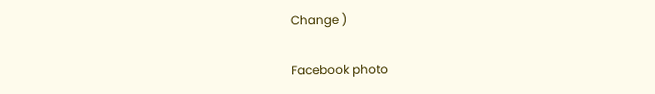Change )

Facebook photo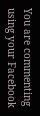You are commenting using your Facebook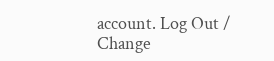account. Log Out /  Change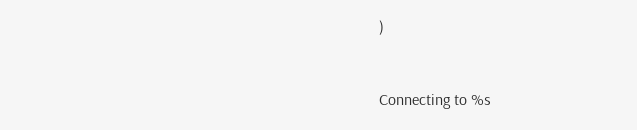)


Connecting to %s